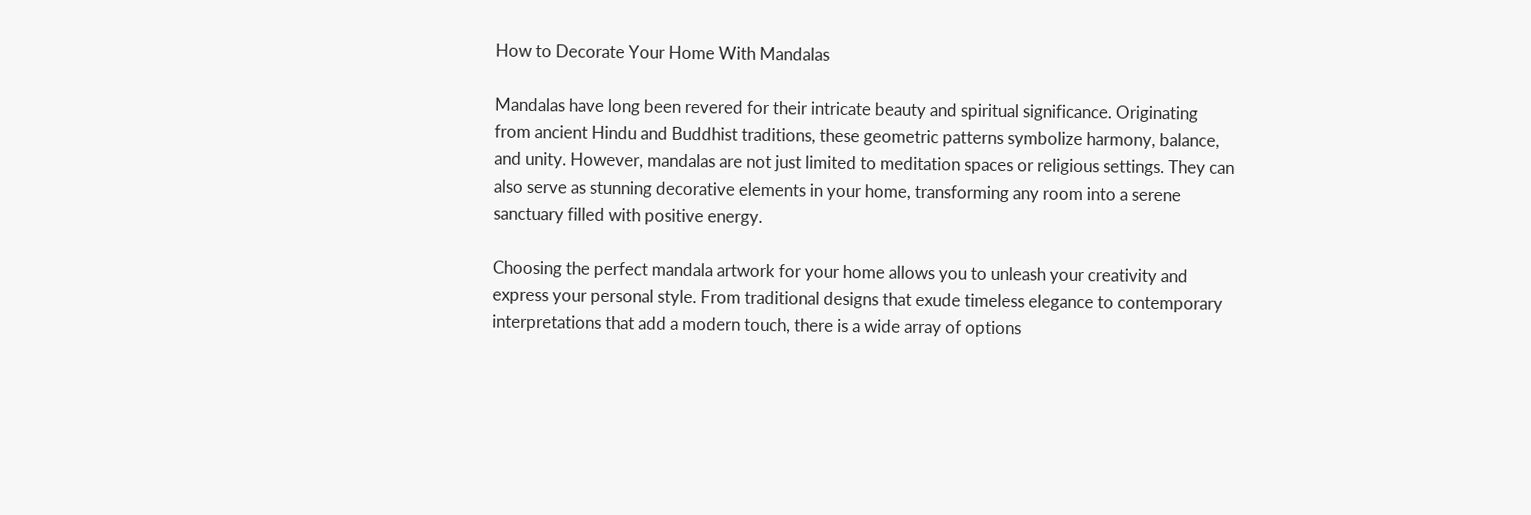How to Decorate Your Home With Mandalas

Mandalas have long been revered for their intricate beauty and spiritual significance. Originating from ancient Hindu and Buddhist traditions, these geometric patterns symbolize harmony, balance, and unity. However, mandalas are not just limited to meditation spaces or religious settings. They can also serve as stunning decorative elements in your home, transforming any room into a serene sanctuary filled with positive energy.

Choosing the perfect mandala artwork for your home allows you to unleash your creativity and express your personal style. From traditional designs that exude timeless elegance to contemporary interpretations that add a modern touch, there is a wide array of options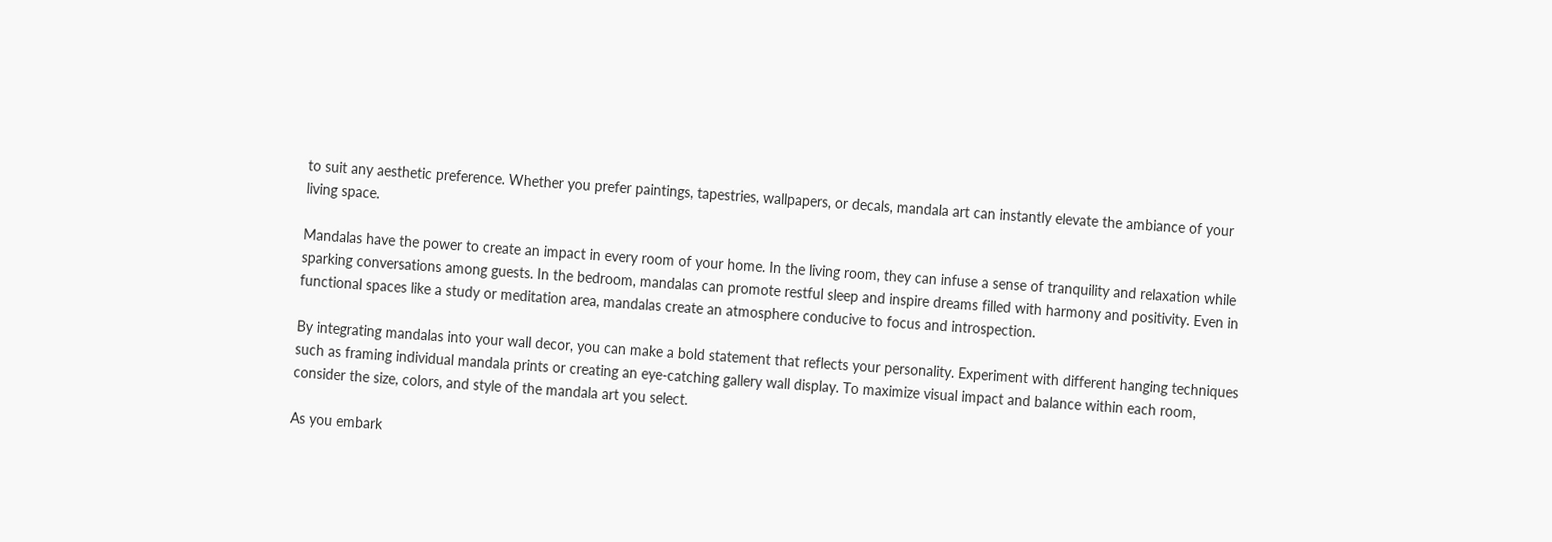to suit any aesthetic preference. Whether you prefer paintings, tapestries, wallpapers, or decals, mandala art can instantly elevate the ambiance of your living space.

Mandalas have the power to create an impact in every room of your home. In the living room, they can infuse a sense of tranquility and relaxation while sparking conversations among guests. In the bedroom, mandalas can promote restful sleep and inspire dreams filled with harmony and positivity. Even in functional spaces like a study or meditation area, mandalas create an atmosphere conducive to focus and introspection.

By integrating mandalas into your wall decor, you can make a bold statement that reflects your personality. Experiment with different hanging techniques such as framing individual mandala prints or creating an eye-catching gallery wall display. To maximize visual impact and balance within each room, consider the size, colors, and style of the mandala art you select.

As you embark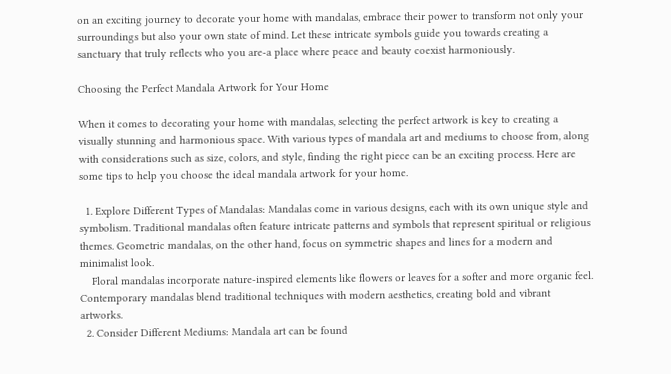on an exciting journey to decorate your home with mandalas, embrace their power to transform not only your surroundings but also your own state of mind. Let these intricate symbols guide you towards creating a sanctuary that truly reflects who you are-a place where peace and beauty coexist harmoniously.

Choosing the Perfect Mandala Artwork for Your Home

When it comes to decorating your home with mandalas, selecting the perfect artwork is key to creating a visually stunning and harmonious space. With various types of mandala art and mediums to choose from, along with considerations such as size, colors, and style, finding the right piece can be an exciting process. Here are some tips to help you choose the ideal mandala artwork for your home.

  1. Explore Different Types of Mandalas: Mandalas come in various designs, each with its own unique style and symbolism. Traditional mandalas often feature intricate patterns and symbols that represent spiritual or religious themes. Geometric mandalas, on the other hand, focus on symmetric shapes and lines for a modern and minimalist look.
    Floral mandalas incorporate nature-inspired elements like flowers or leaves for a softer and more organic feel. Contemporary mandalas blend traditional techniques with modern aesthetics, creating bold and vibrant artworks.
  2. Consider Different Mediums: Mandala art can be found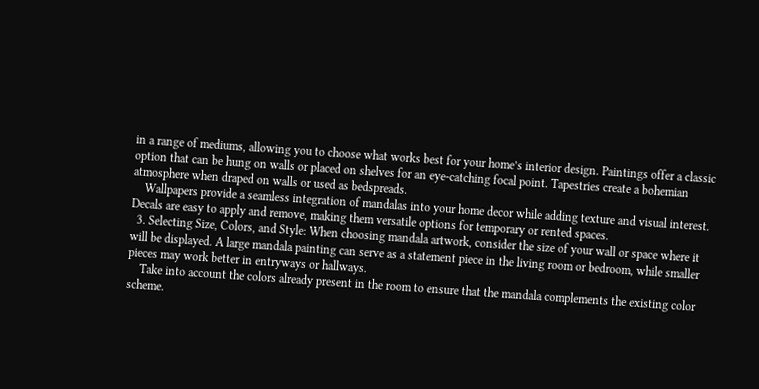in a range of mediums, allowing you to choose what works best for your home’s interior design. Paintings offer a classic option that can be hung on walls or placed on shelves for an eye-catching focal point. Tapestries create a bohemian atmosphere when draped on walls or used as bedspreads.
    Wallpapers provide a seamless integration of mandalas into your home decor while adding texture and visual interest. Decals are easy to apply and remove, making them versatile options for temporary or rented spaces.
  3. Selecting Size, Colors, and Style: When choosing mandala artwork, consider the size of your wall or space where it will be displayed. A large mandala painting can serve as a statement piece in the living room or bedroom, while smaller pieces may work better in entryways or hallways.
    Take into account the colors already present in the room to ensure that the mandala complements the existing color scheme.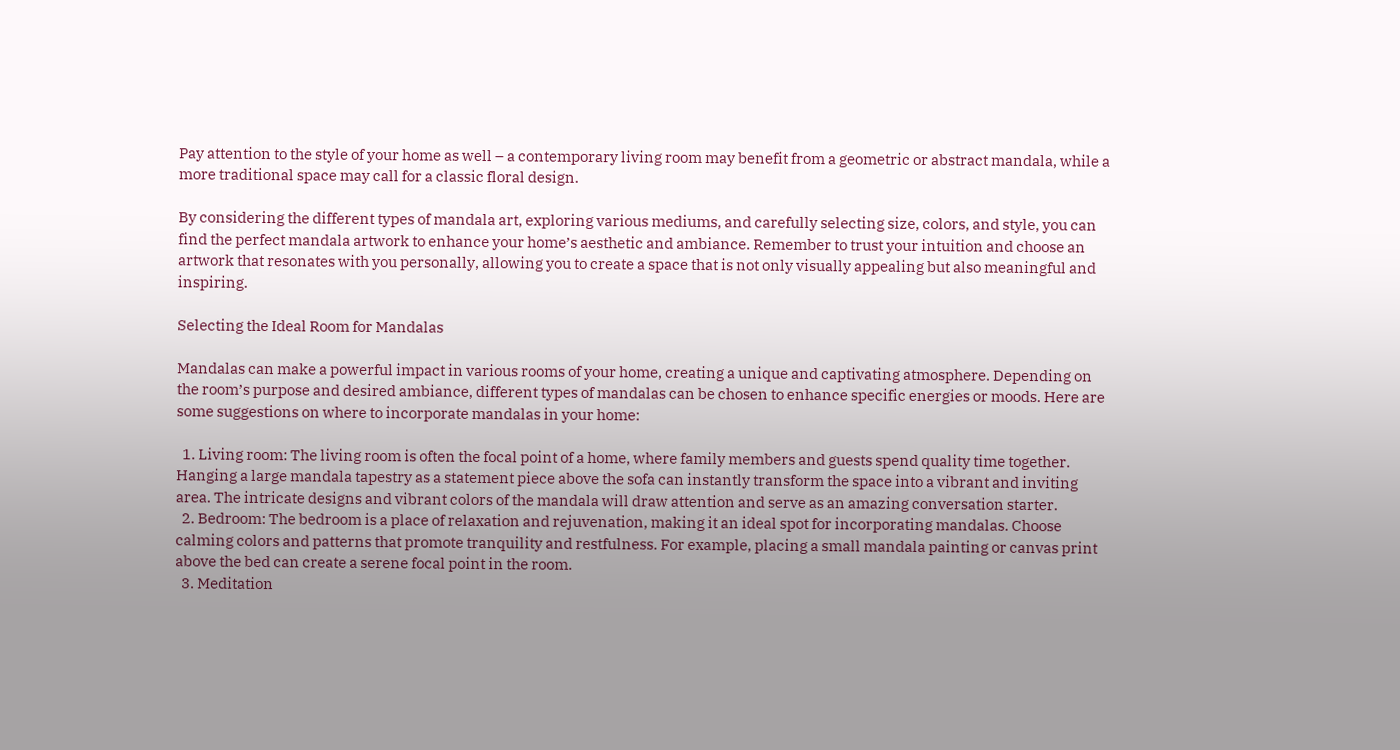Pay attention to the style of your home as well – a contemporary living room may benefit from a geometric or abstract mandala, while a more traditional space may call for a classic floral design.

By considering the different types of mandala art, exploring various mediums, and carefully selecting size, colors, and style, you can find the perfect mandala artwork to enhance your home’s aesthetic and ambiance. Remember to trust your intuition and choose an artwork that resonates with you personally, allowing you to create a space that is not only visually appealing but also meaningful and inspiring.

Selecting the Ideal Room for Mandalas

Mandalas can make a powerful impact in various rooms of your home, creating a unique and captivating atmosphere. Depending on the room’s purpose and desired ambiance, different types of mandalas can be chosen to enhance specific energies or moods. Here are some suggestions on where to incorporate mandalas in your home:

  1. Living room: The living room is often the focal point of a home, where family members and guests spend quality time together. Hanging a large mandala tapestry as a statement piece above the sofa can instantly transform the space into a vibrant and inviting area. The intricate designs and vibrant colors of the mandala will draw attention and serve as an amazing conversation starter.
  2. Bedroom: The bedroom is a place of relaxation and rejuvenation, making it an ideal spot for incorporating mandalas. Choose calming colors and patterns that promote tranquility and restfulness. For example, placing a small mandala painting or canvas print above the bed can create a serene focal point in the room.
  3. Meditation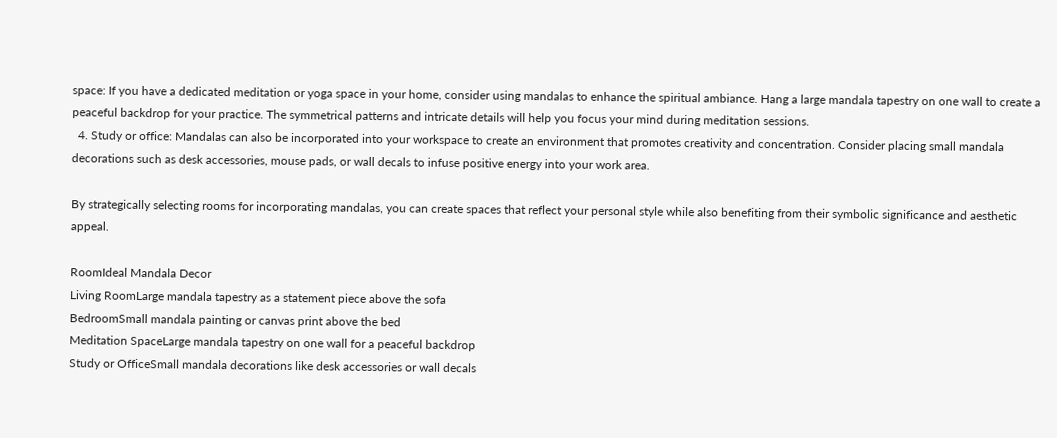space: If you have a dedicated meditation or yoga space in your home, consider using mandalas to enhance the spiritual ambiance. Hang a large mandala tapestry on one wall to create a peaceful backdrop for your practice. The symmetrical patterns and intricate details will help you focus your mind during meditation sessions.
  4. Study or office: Mandalas can also be incorporated into your workspace to create an environment that promotes creativity and concentration. Consider placing small mandala decorations such as desk accessories, mouse pads, or wall decals to infuse positive energy into your work area.

By strategically selecting rooms for incorporating mandalas, you can create spaces that reflect your personal style while also benefiting from their symbolic significance and aesthetic appeal.

RoomIdeal Mandala Decor
Living RoomLarge mandala tapestry as a statement piece above the sofa
BedroomSmall mandala painting or canvas print above the bed
Meditation SpaceLarge mandala tapestry on one wall for a peaceful backdrop
Study or OfficeSmall mandala decorations like desk accessories or wall decals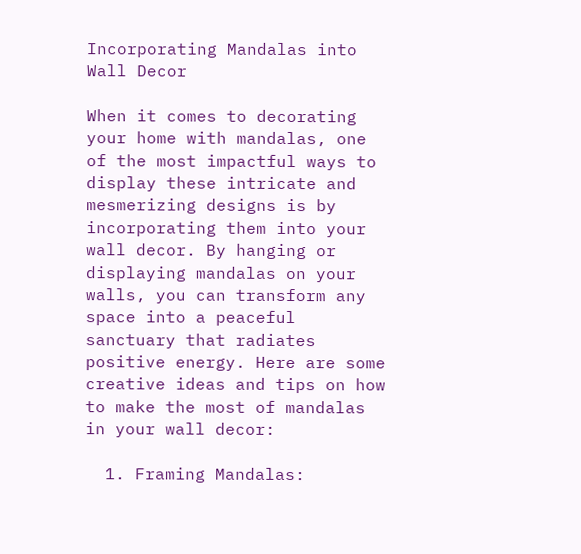Incorporating Mandalas into Wall Decor

When it comes to decorating your home with mandalas, one of the most impactful ways to display these intricate and mesmerizing designs is by incorporating them into your wall decor. By hanging or displaying mandalas on your walls, you can transform any space into a peaceful sanctuary that radiates positive energy. Here are some creative ideas and tips on how to make the most of mandalas in your wall decor:

  1. Framing Mandalas: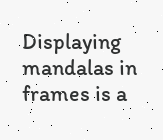Displaying mandalas in frames is a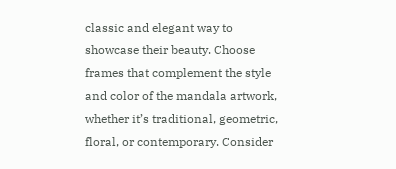classic and elegant way to showcase their beauty. Choose frames that complement the style and color of the mandala artwork, whether it’s traditional, geometric, floral, or contemporary. Consider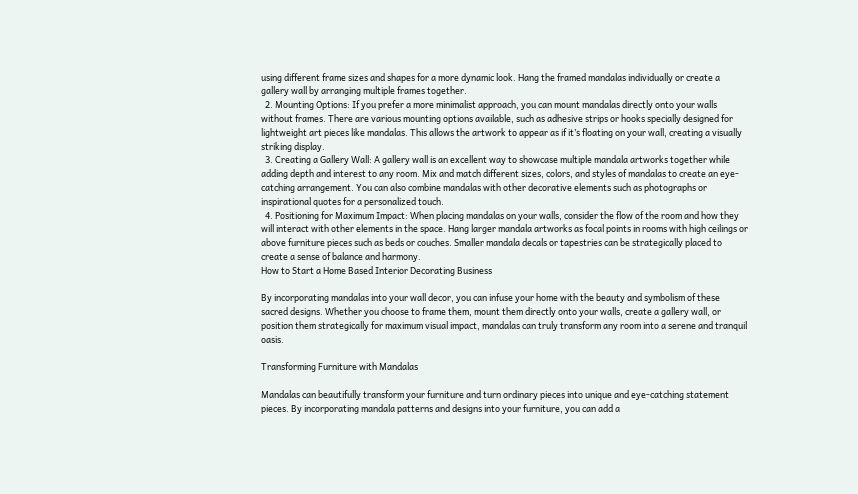using different frame sizes and shapes for a more dynamic look. Hang the framed mandalas individually or create a gallery wall by arranging multiple frames together.
  2. Mounting Options: If you prefer a more minimalist approach, you can mount mandalas directly onto your walls without frames. There are various mounting options available, such as adhesive strips or hooks specially designed for lightweight art pieces like mandalas. This allows the artwork to appear as if it’s floating on your wall, creating a visually striking display.
  3. Creating a Gallery Wall: A gallery wall is an excellent way to showcase multiple mandala artworks together while adding depth and interest to any room. Mix and match different sizes, colors, and styles of mandalas to create an eye-catching arrangement. You can also combine mandalas with other decorative elements such as photographs or inspirational quotes for a personalized touch.
  4. Positioning for Maximum Impact: When placing mandalas on your walls, consider the flow of the room and how they will interact with other elements in the space. Hang larger mandala artworks as focal points in rooms with high ceilings or above furniture pieces such as beds or couches. Smaller mandala decals or tapestries can be strategically placed to create a sense of balance and harmony.
How to Start a Home Based Interior Decorating Business

By incorporating mandalas into your wall decor, you can infuse your home with the beauty and symbolism of these sacred designs. Whether you choose to frame them, mount them directly onto your walls, create a gallery wall, or position them strategically for maximum visual impact, mandalas can truly transform any room into a serene and tranquil oasis.

Transforming Furniture with Mandalas

Mandalas can beautifully transform your furniture and turn ordinary pieces into unique and eye-catching statement pieces. By incorporating mandala patterns and designs into your furniture, you can add a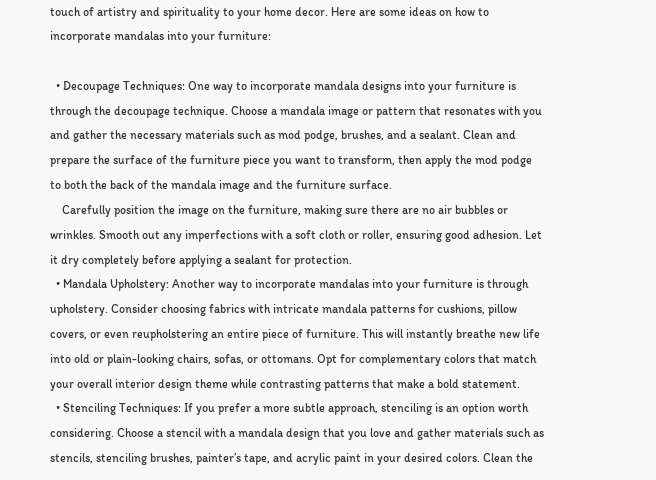touch of artistry and spirituality to your home decor. Here are some ideas on how to incorporate mandalas into your furniture:

  • Decoupage Techniques: One way to incorporate mandala designs into your furniture is through the decoupage technique. Choose a mandala image or pattern that resonates with you and gather the necessary materials such as mod podge, brushes, and a sealant. Clean and prepare the surface of the furniture piece you want to transform, then apply the mod podge to both the back of the mandala image and the furniture surface.
    Carefully position the image on the furniture, making sure there are no air bubbles or wrinkles. Smooth out any imperfections with a soft cloth or roller, ensuring good adhesion. Let it dry completely before applying a sealant for protection.
  • Mandala Upholstery: Another way to incorporate mandalas into your furniture is through upholstery. Consider choosing fabrics with intricate mandala patterns for cushions, pillow covers, or even reupholstering an entire piece of furniture. This will instantly breathe new life into old or plain-looking chairs, sofas, or ottomans. Opt for complementary colors that match your overall interior design theme while contrasting patterns that make a bold statement.
  • Stenciling Techniques: If you prefer a more subtle approach, stenciling is an option worth considering. Choose a stencil with a mandala design that you love and gather materials such as stencils, stenciling brushes, painter’s tape, and acrylic paint in your desired colors. Clean the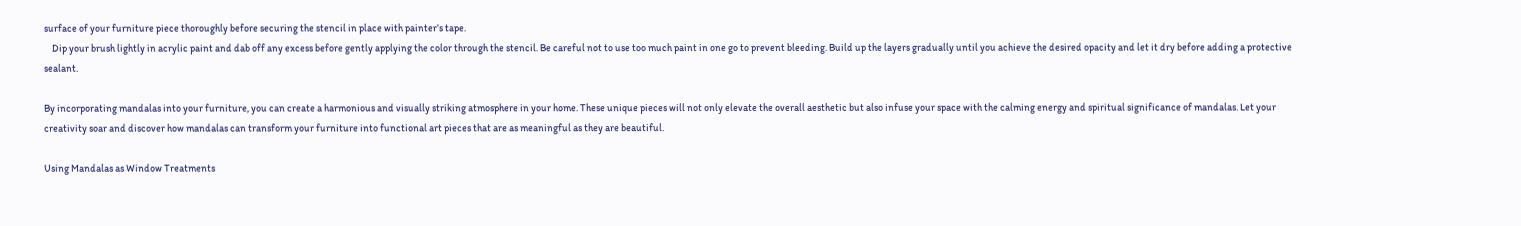surface of your furniture piece thoroughly before securing the stencil in place with painter’s tape.
    Dip your brush lightly in acrylic paint and dab off any excess before gently applying the color through the stencil. Be careful not to use too much paint in one go to prevent bleeding. Build up the layers gradually until you achieve the desired opacity and let it dry before adding a protective sealant.

By incorporating mandalas into your furniture, you can create a harmonious and visually striking atmosphere in your home. These unique pieces will not only elevate the overall aesthetic but also infuse your space with the calming energy and spiritual significance of mandalas. Let your creativity soar and discover how mandalas can transform your furniture into functional art pieces that are as meaningful as they are beautiful.

Using Mandalas as Window Treatments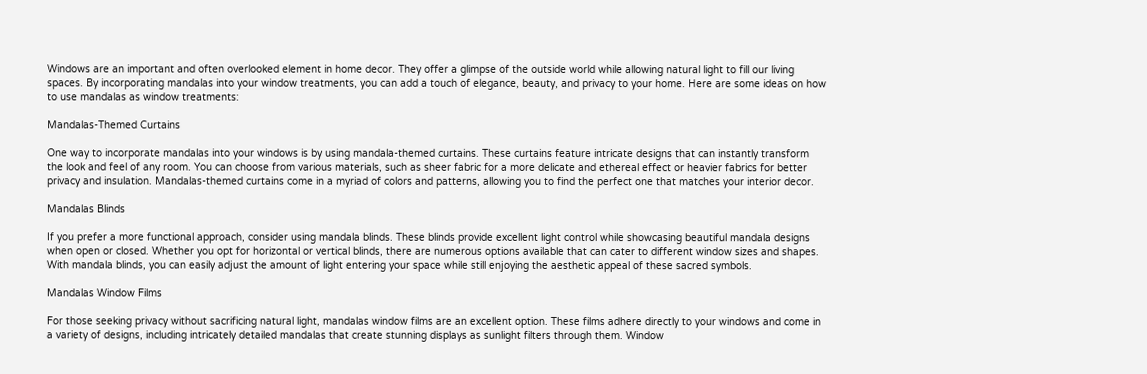Windows are an important and often overlooked element in home decor. They offer a glimpse of the outside world while allowing natural light to fill our living spaces. By incorporating mandalas into your window treatments, you can add a touch of elegance, beauty, and privacy to your home. Here are some ideas on how to use mandalas as window treatments:

Mandalas-Themed Curtains

One way to incorporate mandalas into your windows is by using mandala-themed curtains. These curtains feature intricate designs that can instantly transform the look and feel of any room. You can choose from various materials, such as sheer fabric for a more delicate and ethereal effect or heavier fabrics for better privacy and insulation. Mandalas-themed curtains come in a myriad of colors and patterns, allowing you to find the perfect one that matches your interior decor.

Mandalas Blinds

If you prefer a more functional approach, consider using mandala blinds. These blinds provide excellent light control while showcasing beautiful mandala designs when open or closed. Whether you opt for horizontal or vertical blinds, there are numerous options available that can cater to different window sizes and shapes. With mandala blinds, you can easily adjust the amount of light entering your space while still enjoying the aesthetic appeal of these sacred symbols.

Mandalas Window Films

For those seeking privacy without sacrificing natural light, mandalas window films are an excellent option. These films adhere directly to your windows and come in a variety of designs, including intricately detailed mandalas that create stunning displays as sunlight filters through them. Window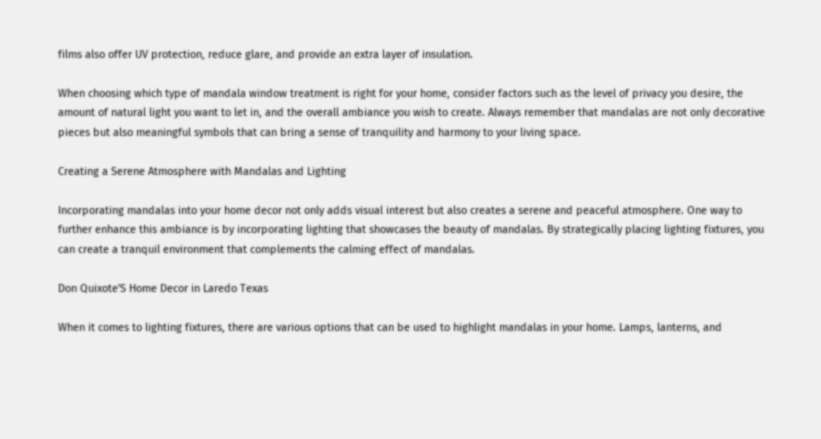films also offer UV protection, reduce glare, and provide an extra layer of insulation.

When choosing which type of mandala window treatment is right for your home, consider factors such as the level of privacy you desire, the amount of natural light you want to let in, and the overall ambiance you wish to create. Always remember that mandalas are not only decorative pieces but also meaningful symbols that can bring a sense of tranquility and harmony to your living space.

Creating a Serene Atmosphere with Mandalas and Lighting

Incorporating mandalas into your home decor not only adds visual interest but also creates a serene and peaceful atmosphere. One way to further enhance this ambiance is by incorporating lighting that showcases the beauty of mandalas. By strategically placing lighting fixtures, you can create a tranquil environment that complements the calming effect of mandalas.

Don Quixote'S Home Decor in Laredo Texas

When it comes to lighting fixtures, there are various options that can be used to highlight mandalas in your home. Lamps, lanterns, and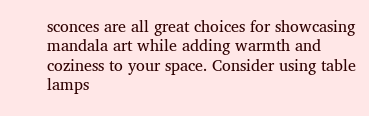sconces are all great choices for showcasing mandala art while adding warmth and coziness to your space. Consider using table lamps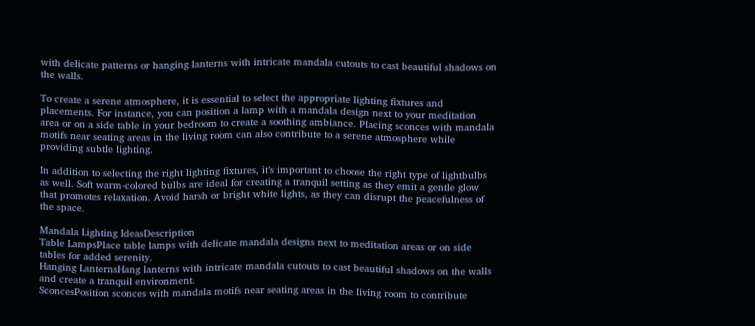with delicate patterns or hanging lanterns with intricate mandala cutouts to cast beautiful shadows on the walls.

To create a serene atmosphere, it is essential to select the appropriate lighting fixtures and placements. For instance, you can position a lamp with a mandala design next to your meditation area or on a side table in your bedroom to create a soothing ambiance. Placing sconces with mandala motifs near seating areas in the living room can also contribute to a serene atmosphere while providing subtle lighting.

In addition to selecting the right lighting fixtures, it’s important to choose the right type of lightbulbs as well. Soft warm-colored bulbs are ideal for creating a tranquil setting as they emit a gentle glow that promotes relaxation. Avoid harsh or bright white lights, as they can disrupt the peacefulness of the space.

Mandala Lighting IdeasDescription
Table LampsPlace table lamps with delicate mandala designs next to meditation areas or on side tables for added serenity.
Hanging LanternsHang lanterns with intricate mandala cutouts to cast beautiful shadows on the walls and create a tranquil environment.
SconcesPosition sconces with mandala motifs near seating areas in the living room to contribute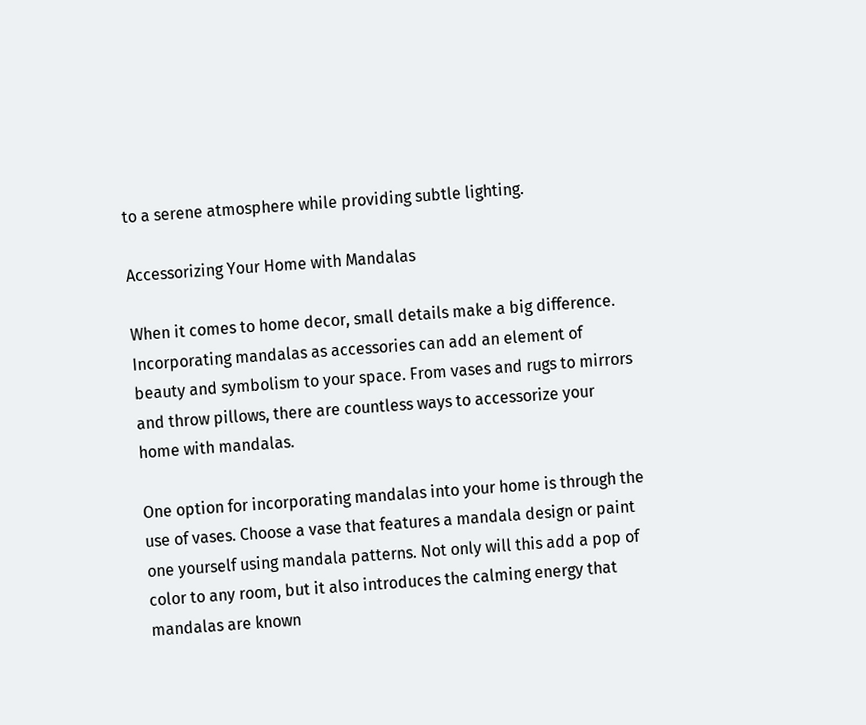to a serene atmosphere while providing subtle lighting.

Accessorizing Your Home with Mandalas

When it comes to home decor, small details make a big difference. Incorporating mandalas as accessories can add an element of beauty and symbolism to your space. From vases and rugs to mirrors and throw pillows, there are countless ways to accessorize your home with mandalas.

One option for incorporating mandalas into your home is through the use of vases. Choose a vase that features a mandala design or paint one yourself using mandala patterns. Not only will this add a pop of color to any room, but it also introduces the calming energy that mandalas are known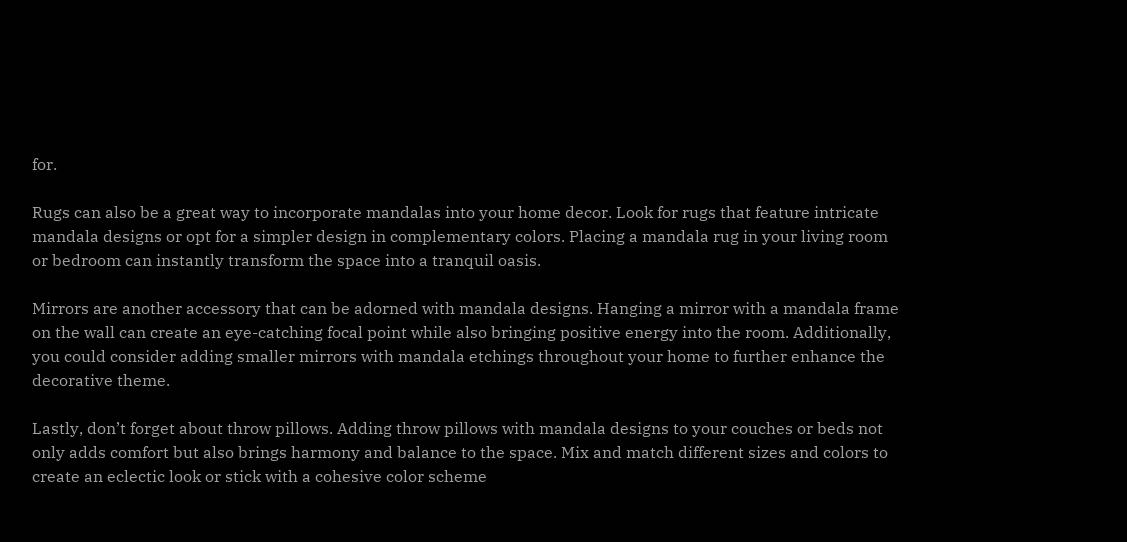for.

Rugs can also be a great way to incorporate mandalas into your home decor. Look for rugs that feature intricate mandala designs or opt for a simpler design in complementary colors. Placing a mandala rug in your living room or bedroom can instantly transform the space into a tranquil oasis.

Mirrors are another accessory that can be adorned with mandala designs. Hanging a mirror with a mandala frame on the wall can create an eye-catching focal point while also bringing positive energy into the room. Additionally, you could consider adding smaller mirrors with mandala etchings throughout your home to further enhance the decorative theme.

Lastly, don’t forget about throw pillows. Adding throw pillows with mandala designs to your couches or beds not only adds comfort but also brings harmony and balance to the space. Mix and match different sizes and colors to create an eclectic look or stick with a cohesive color scheme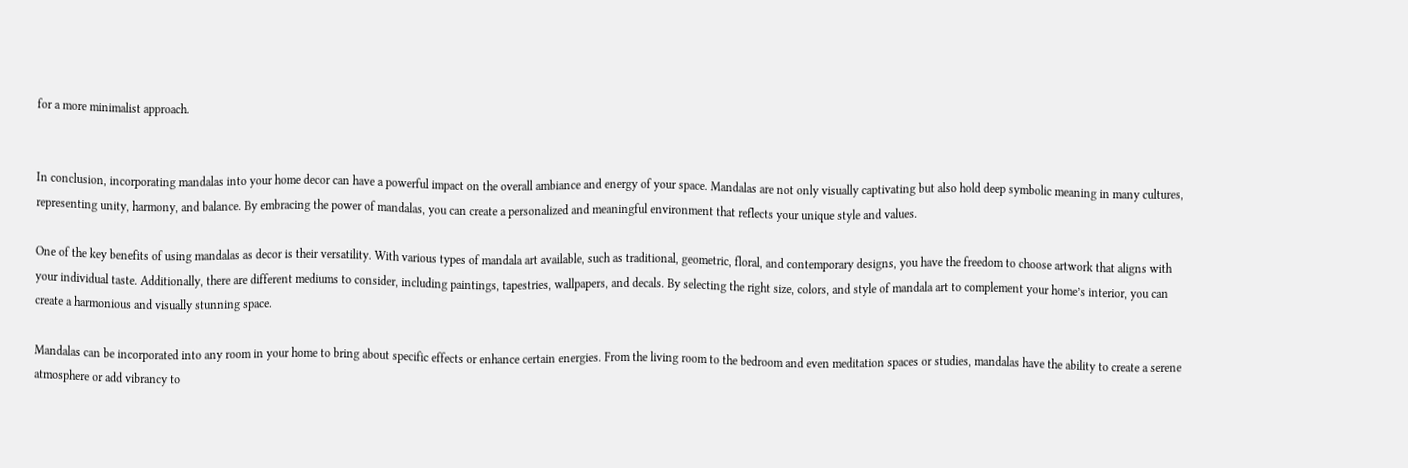for a more minimalist approach.


In conclusion, incorporating mandalas into your home decor can have a powerful impact on the overall ambiance and energy of your space. Mandalas are not only visually captivating but also hold deep symbolic meaning in many cultures, representing unity, harmony, and balance. By embracing the power of mandalas, you can create a personalized and meaningful environment that reflects your unique style and values.

One of the key benefits of using mandalas as decor is their versatility. With various types of mandala art available, such as traditional, geometric, floral, and contemporary designs, you have the freedom to choose artwork that aligns with your individual taste. Additionally, there are different mediums to consider, including paintings, tapestries, wallpapers, and decals. By selecting the right size, colors, and style of mandala art to complement your home’s interior, you can create a harmonious and visually stunning space.

Mandalas can be incorporated into any room in your home to bring about specific effects or enhance certain energies. From the living room to the bedroom and even meditation spaces or studies, mandalas have the ability to create a serene atmosphere or add vibrancy to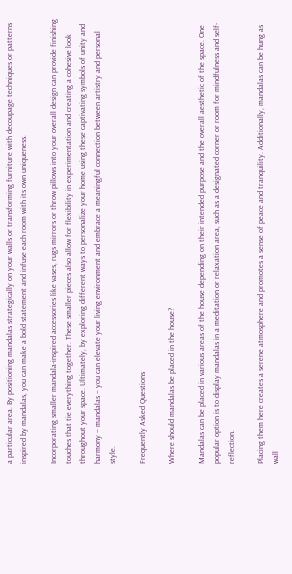a particular area. By positioning mandalas strategically on your walls or transforming furniture with decoupage techniques or patterns inspired by mandalas, you can make a bold statement and infuse each room with its own uniqueness.

Incorporating smaller mandala-inspired accessories like vases, rugs mirrors or throw pillows into your overall design can provide finishing touches that tie everything together. These smaller pieces also allow for flexibility in experimentation and creating a cohesive look throughout your space. Ultimately, by exploring different ways to personalize your home using these captivating symbols of unity and harmony – mandalas – you can elevate your living environment and embrace a meaningful connection between artistry and personal style.

Frequently Asked Questions

Where should mandalas be placed in the house?

Mandalas can be placed in various areas of the house depending on their intended purpose and the overall aesthetic of the space. One popular option is to display mandalas in a meditation or relaxation area, such as a designated corner or room for mindfulness and self-reflection.

Placing them here creates a serene atmosphere and promotes a sense of peace and tranquility. Additionally, mandalas can be hung as wall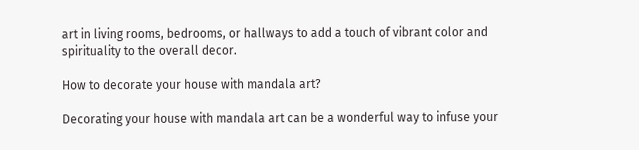art in living rooms, bedrooms, or hallways to add a touch of vibrant color and spirituality to the overall decor.

How to decorate your house with mandala art?

Decorating your house with mandala art can be a wonderful way to infuse your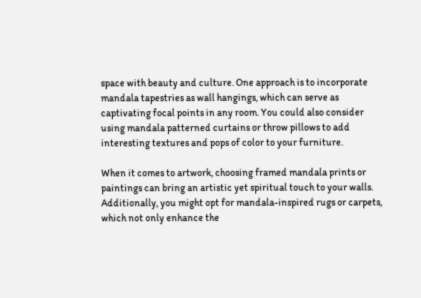space with beauty and culture. One approach is to incorporate mandala tapestries as wall hangings, which can serve as captivating focal points in any room. You could also consider using mandala patterned curtains or throw pillows to add interesting textures and pops of color to your furniture.

When it comes to artwork, choosing framed mandala prints or paintings can bring an artistic yet spiritual touch to your walls. Additionally, you might opt for mandala-inspired rugs or carpets, which not only enhance the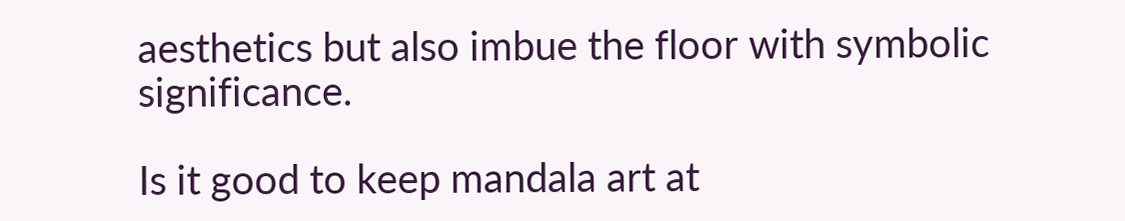aesthetics but also imbue the floor with symbolic significance.

Is it good to keep mandala art at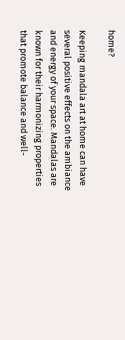home?

Keeping mandala art at home can have several positive effects on the ambiance and energy of your space. Mandalas are known for their harmonizing properties that promote balance and well-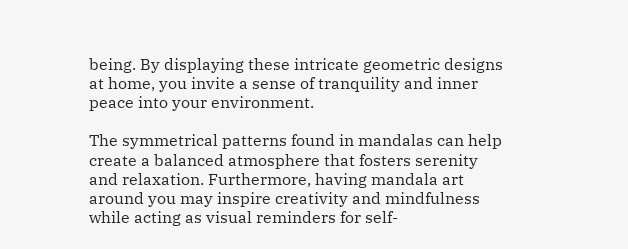being. By displaying these intricate geometric designs at home, you invite a sense of tranquility and inner peace into your environment.

The symmetrical patterns found in mandalas can help create a balanced atmosphere that fosters serenity and relaxation. Furthermore, having mandala art around you may inspire creativity and mindfulness while acting as visual reminders for self-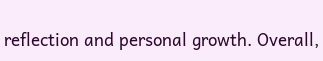reflection and personal growth. Overall,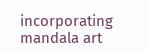incorporating mandala art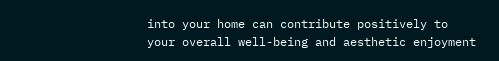into your home can contribute positively to your overall well-being and aesthetic enjoyment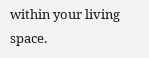within your living space.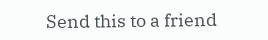Send this to a friend